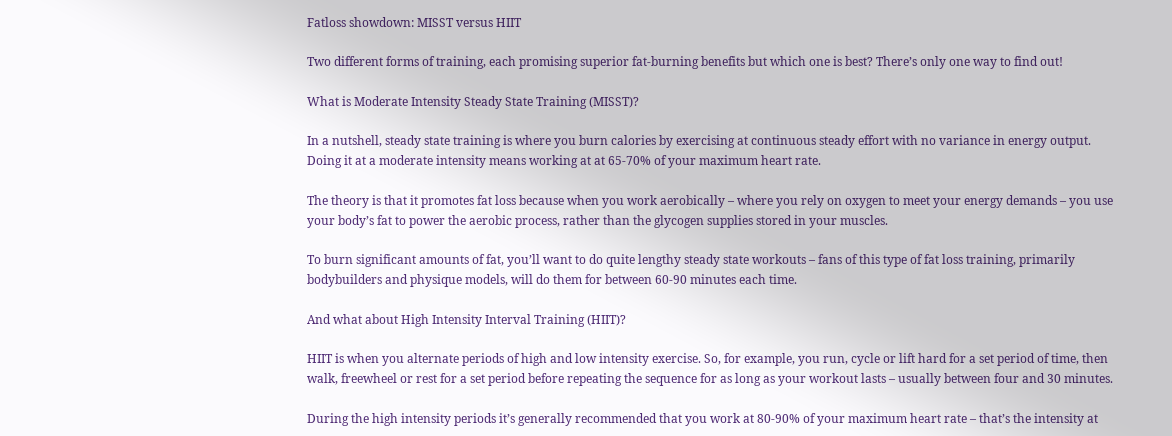Fatloss showdown: MISST versus HIIT

Two different forms of training, each promising superior fat-burning benefits but which one is best? There’s only one way to find out!

What is Moderate Intensity Steady State Training (MISST)?

In a nutshell, steady state training is where you burn calories by exercising at continuous steady effort with no variance in energy output. Doing it at a moderate intensity means working at at 65-70% of your maximum heart rate.

The theory is that it promotes fat loss because when you work aerobically – where you rely on oxygen to meet your energy demands – you use your body’s fat to power the aerobic process, rather than the glycogen supplies stored in your muscles.

To burn significant amounts of fat, you’ll want to do quite lengthy steady state workouts – fans of this type of fat loss training, primarily bodybuilders and physique models, will do them for between 60-90 minutes each time.

And what about High Intensity Interval Training (HIIT)?

HIIT is when you alternate periods of high and low intensity exercise. So, for example, you run, cycle or lift hard for a set period of time, then walk, freewheel or rest for a set period before repeating the sequence for as long as your workout lasts – usually between four and 30 minutes.

During the high intensity periods it’s generally recommended that you work at 80-90% of your maximum heart rate – that’s the intensity at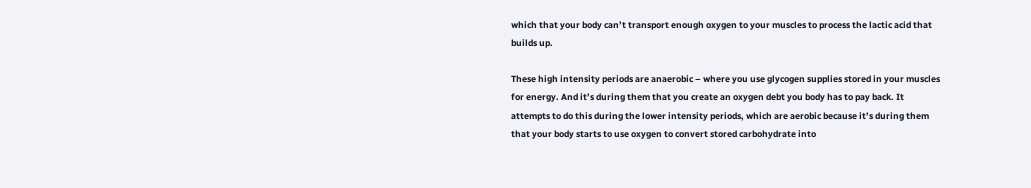which that your body can’t transport enough oxygen to your muscles to process the lactic acid that builds up.

These high intensity periods are anaerobic – where you use glycogen supplies stored in your muscles for energy. And it’s during them that you create an oxygen debt you body has to pay back. It attempts to do this during the lower intensity periods, which are aerobic because it’s during them that your body starts to use oxygen to convert stored carbohydrate into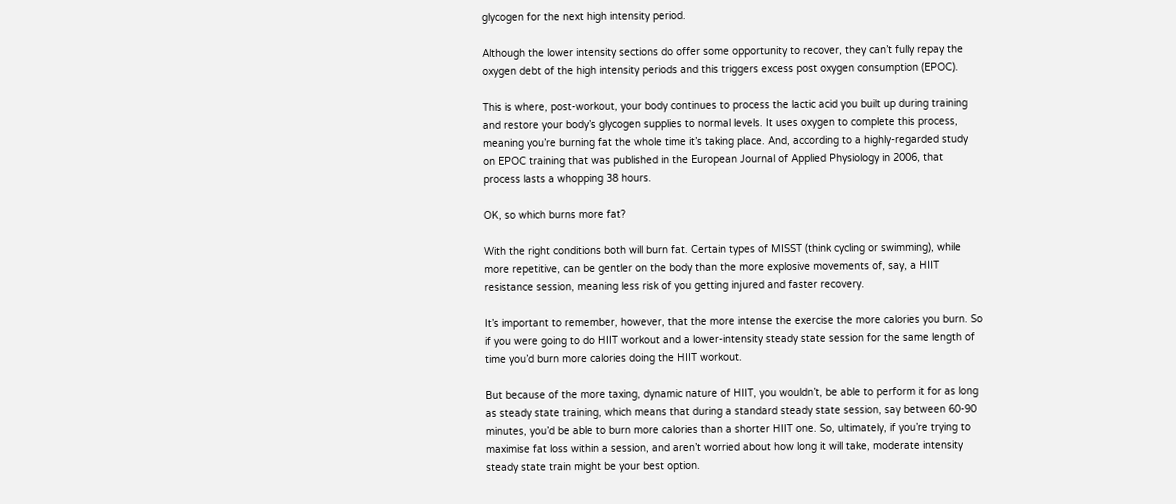glycogen for the next high intensity period.

Although the lower intensity sections do offer some opportunity to recover, they can’t fully repay the oxygen debt of the high intensity periods and this triggers excess post oxygen consumption (EPOC).

This is where, post-workout, your body continues to process the lactic acid you built up during training and restore your body’s glycogen supplies to normal levels. It uses oxygen to complete this process, meaning you’re burning fat the whole time it’s taking place. And, according to a highly-regarded study on EPOC training that was published in the European Journal of Applied Physiology in 2006, that process lasts a whopping 38 hours.

OK, so which burns more fat?

With the right conditions both will burn fat. Certain types of MISST (think cycling or swimming), while more repetitive, can be gentler on the body than the more explosive movements of, say, a HIIT resistance session, meaning less risk of you getting injured and faster recovery.

It’s important to remember, however, that the more intense the exercise the more calories you burn. So if you were going to do HIIT workout and a lower-intensity steady state session for the same length of time you’d burn more calories doing the HIIT workout.

But because of the more taxing, dynamic nature of HIIT, you wouldn’t, be able to perform it for as long as steady state training, which means that during a standard steady state session, say between 60-90 minutes, you’d be able to burn more calories than a shorter HIIT one. So, ultimately, if you’re trying to maximise fat loss within a session, and aren’t worried about how long it will take, moderate intensity steady state train might be your best option.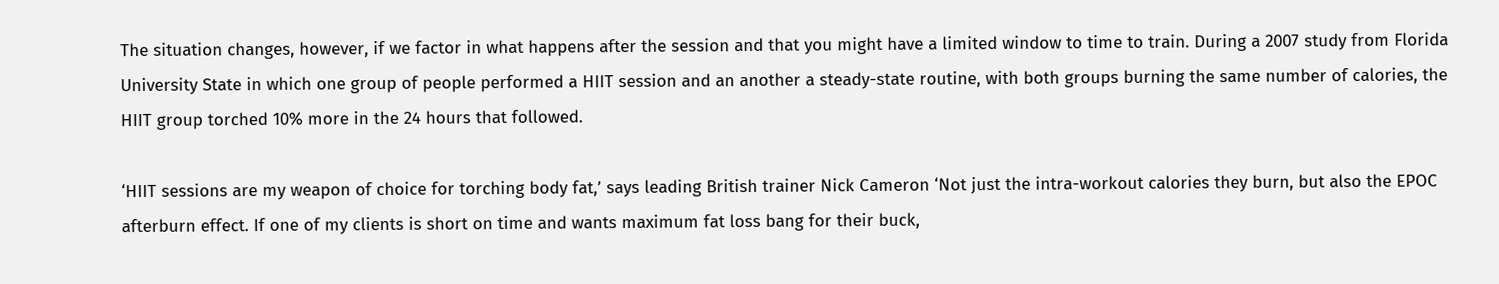The situation changes, however, if we factor in what happens after the session and that you might have a limited window to time to train. During a 2007 study from Florida University State in which one group of people performed a HIIT session and an another a steady-state routine, with both groups burning the same number of calories, the HIIT group torched 10% more in the 24 hours that followed.

‘HIIT sessions are my weapon of choice for torching body fat,’ says leading British trainer Nick Cameron ‘Not just the intra-workout calories they burn, but also the EPOC afterburn effect. If one of my clients is short on time and wants maximum fat loss bang for their buck,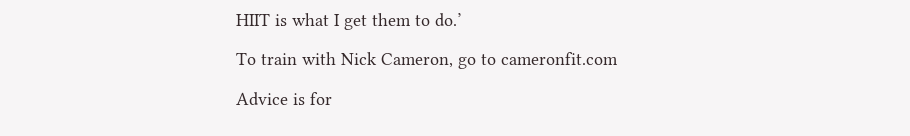HIIT is what I get them to do.’

To train with Nick Cameron, go to cameronfit.com

Advice is for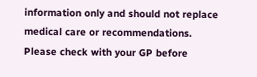information only and should not replace medical care or recommendations. Please check with your GP before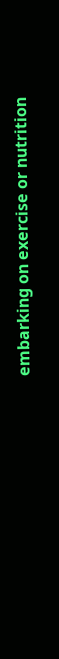embarking on exercise or nutrition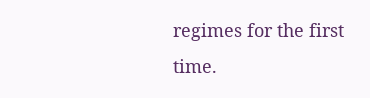regimes for the first time.